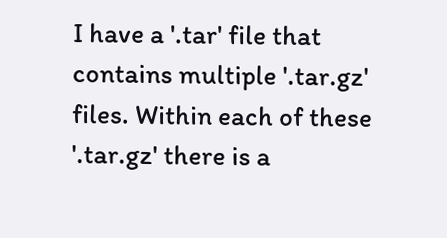I have a '.tar' file that contains multiple '.tar.gz' files. Within each of these '.tar.gz' there is a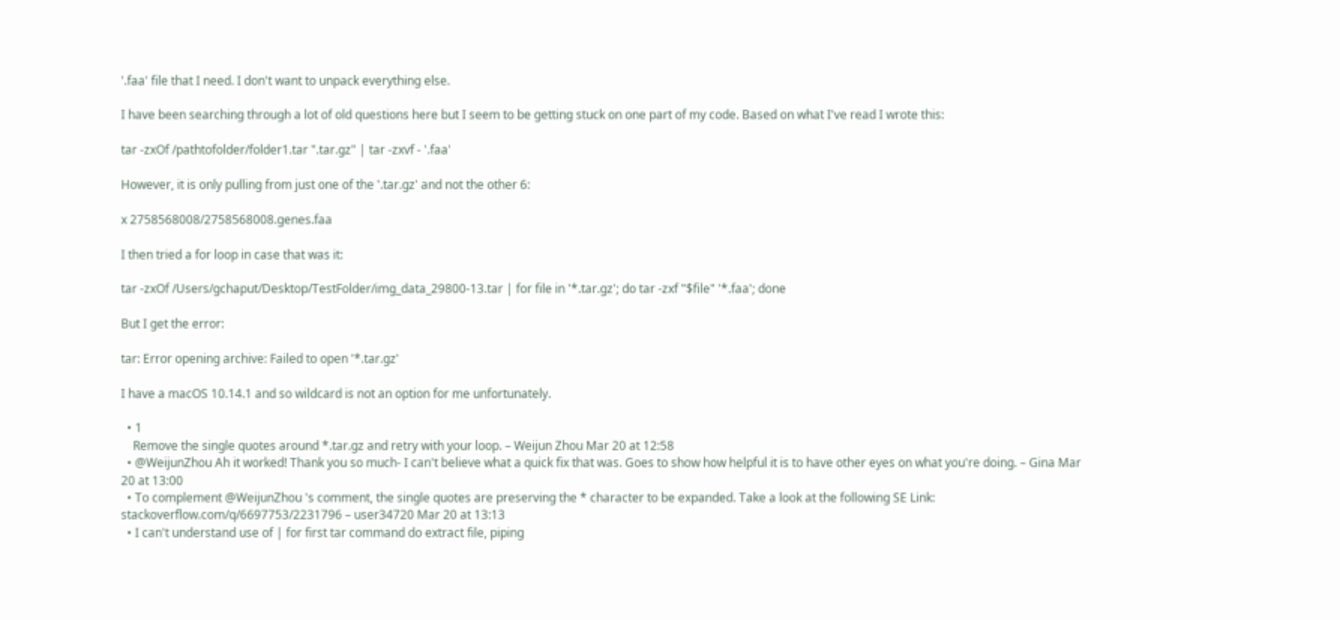'.faa' file that I need. I don't want to unpack everything else.

I have been searching through a lot of old questions here but I seem to be getting stuck on one part of my code. Based on what I've read I wrote this:

tar -zxOf /pathtofolder/folder1.tar ".tar.gz" | tar -zxvf - '.faa'

However, it is only pulling from just one of the '.tar.gz' and not the other 6:

x 2758568008/2758568008.genes.faa

I then tried a for loop in case that was it:

tar -zxOf /Users/gchaput/Desktop/TestFolder/img_data_29800-13.tar | for file in '*.tar.gz'; do tar -zxf "$file" '*.faa'; done

But I get the error:

tar: Error opening archive: Failed to open '*.tar.gz'

I have a macOS 10.14.1 and so wildcard is not an option for me unfortunately.

  • 1
    Remove the single quotes around *.tar.gz and retry with your loop. – Weijun Zhou Mar 20 at 12:58
  • @WeijunZhou Ah it worked! Thank you so much- I can't believe what a quick fix that was. Goes to show how helpful it is to have other eyes on what you're doing. – Gina Mar 20 at 13:00
  • To complement @WeijunZhou 's comment, the single quotes are preserving the * character to be expanded. Take a look at the following SE Link: stackoverflow.com/q/6697753/2231796 – user34720 Mar 20 at 13:13
  • I can't understand use of | for first tar command do extract file, piping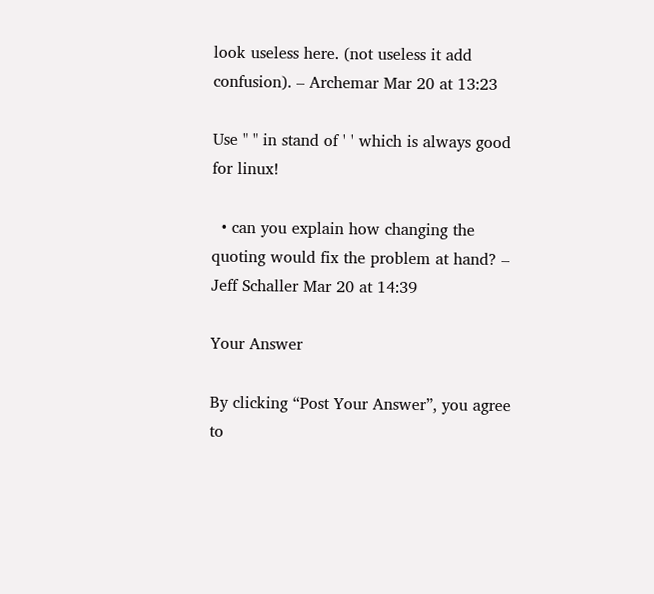look useless here. (not useless it add confusion). – Archemar Mar 20 at 13:23

Use " " in stand of ' ' which is always good for linux!

  • can you explain how changing the quoting would fix the problem at hand? – Jeff Schaller Mar 20 at 14:39

Your Answer

By clicking “Post Your Answer”, you agree to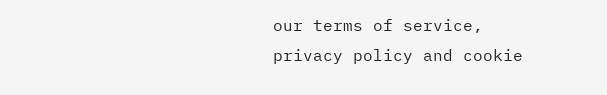our terms of service, privacy policy and cookie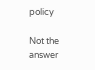policy

Not the answer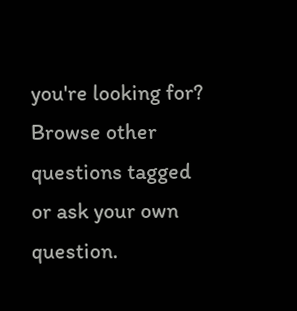you're looking for? Browse other questions tagged or ask your own question.